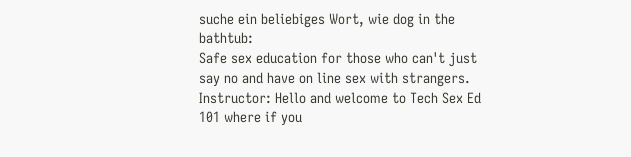suche ein beliebiges Wort, wie dog in the bathtub:
Safe sex education for those who can't just say no and have on line sex with strangers.
Instructor: Hello and welcome to Tech Sex Ed 101 where if you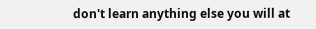don't learn anything else you will at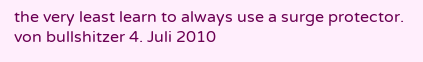the very least learn to always use a surge protector.
von bullshitzer 4. Juli 2010